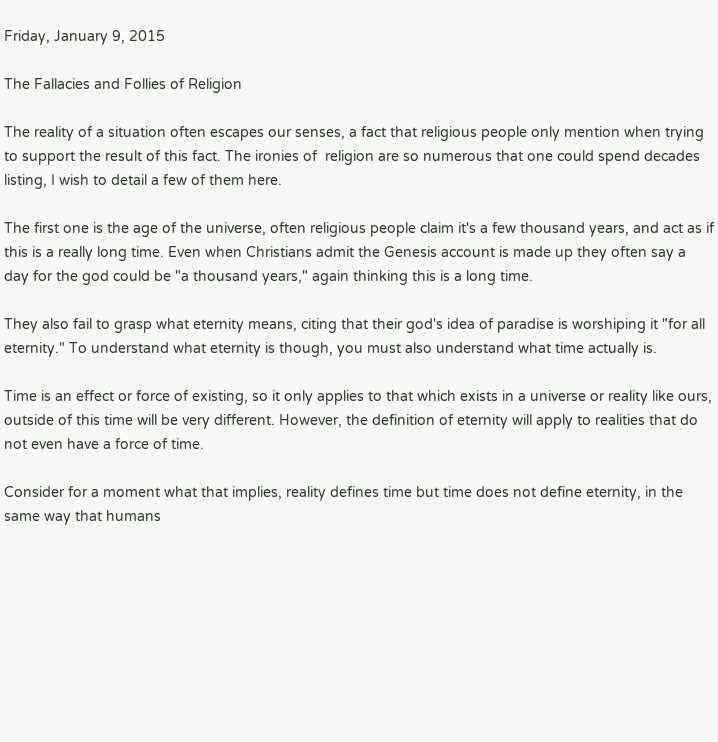Friday, January 9, 2015

The Fallacies and Follies of Religion

The reality of a situation often escapes our senses, a fact that religious people only mention when trying to support the result of this fact. The ironies of  religion are so numerous that one could spend decades listing, I wish to detail a few of them here.

The first one is the age of the universe, often religious people claim it's a few thousand years, and act as if this is a really long time. Even when Christians admit the Genesis account is made up they often say a day for the god could be "a thousand years," again thinking this is a long time.

They also fail to grasp what eternity means, citing that their god's idea of paradise is worshiping it "for all eternity." To understand what eternity is though, you must also understand what time actually is.

Time is an effect or force of existing, so it only applies to that which exists in a universe or reality like ours, outside of this time will be very different. However, the definition of eternity will apply to realities that do not even have a force of time.

Consider for a moment what that implies, reality defines time but time does not define eternity, in the same way that humans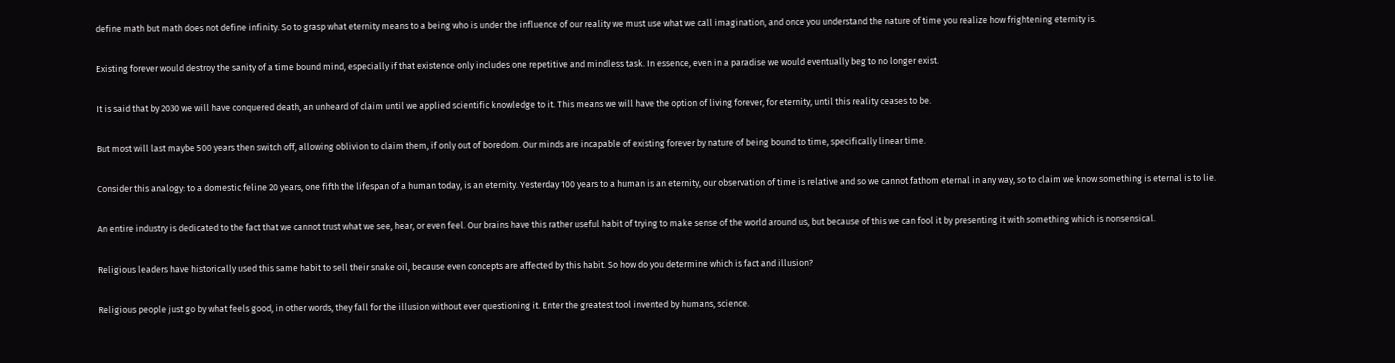define math but math does not define infinity. So to grasp what eternity means to a being who is under the influence of our reality we must use what we call imagination, and once you understand the nature of time you realize how frightening eternity is.

Existing forever would destroy the sanity of a time bound mind, especially if that existence only includes one repetitive and mindless task. In essence, even in a paradise we would eventually beg to no longer exist.

It is said that by 2030 we will have conquered death, an unheard of claim until we applied scientific knowledge to it. This means we will have the option of living forever, for eternity, until this reality ceases to be.

But most will last maybe 500 years then switch off, allowing oblivion to claim them, if only out of boredom. Our minds are incapable of existing forever by nature of being bound to time, specifically linear time.

Consider this analogy: to a domestic feline 20 years, one fifth the lifespan of a human today, is an eternity. Yesterday 100 years to a human is an eternity, our observation of time is relative and so we cannot fathom eternal in any way, so to claim we know something is eternal is to lie.

An entire industry is dedicated to the fact that we cannot trust what we see, hear, or even feel. Our brains have this rather useful habit of trying to make sense of the world around us, but because of this we can fool it by presenting it with something which is nonsensical.

Religious leaders have historically used this same habit to sell their snake oil, because even concepts are affected by this habit. So how do you determine which is fact and illusion?

Religious people just go by what feels good, in other words, they fall for the illusion without ever questioning it. Enter the greatest tool invented by humans, science.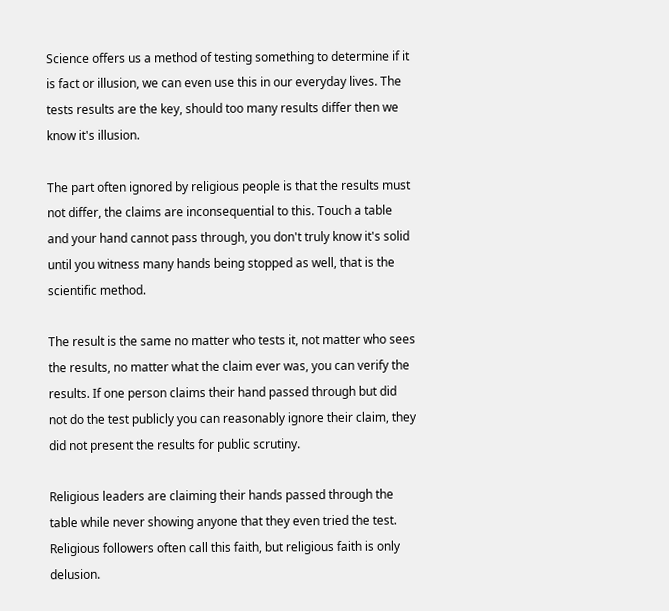Science offers us a method of testing something to determine if it is fact or illusion, we can even use this in our everyday lives. The tests results are the key, should too many results differ then we know it's illusion.

The part often ignored by religious people is that the results must not differ, the claims are inconsequential to this. Touch a table and your hand cannot pass through, you don't truly know it's solid until you witness many hands being stopped as well, that is the scientific method.

The result is the same no matter who tests it, not matter who sees the results, no matter what the claim ever was, you can verify the results. If one person claims their hand passed through but did not do the test publicly you can reasonably ignore their claim, they did not present the results for public scrutiny.

Religious leaders are claiming their hands passed through the table while never showing anyone that they even tried the test. Religious followers often call this faith, but religious faith is only delusion.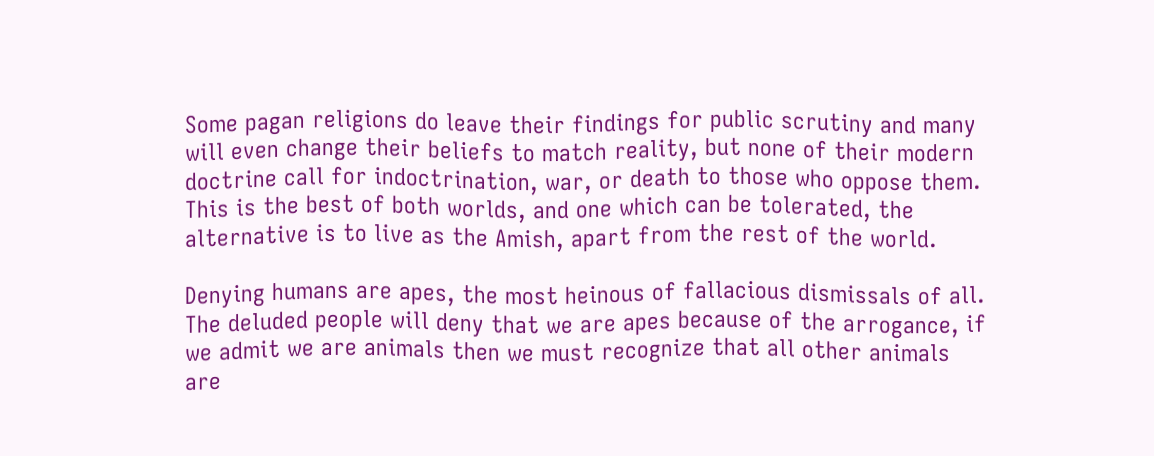Some pagan religions do leave their findings for public scrutiny and many will even change their beliefs to match reality, but none of their modern doctrine call for indoctrination, war, or death to those who oppose them. This is the best of both worlds, and one which can be tolerated, the alternative is to live as the Amish, apart from the rest of the world.

Denying humans are apes, the most heinous of fallacious dismissals of all. The deluded people will deny that we are apes because of the arrogance, if we admit we are animals then we must recognize that all other animals are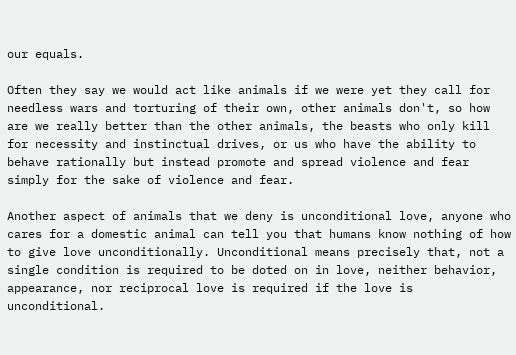our equals.

Often they say we would act like animals if we were yet they call for needless wars and torturing of their own, other animals don't, so how are we really better than the other animals, the beasts who only kill for necessity and instinctual drives, or us who have the ability to behave rationally but instead promote and spread violence and fear simply for the sake of violence and fear.

Another aspect of animals that we deny is unconditional love, anyone who cares for a domestic animal can tell you that humans know nothing of how to give love unconditionally. Unconditional means precisely that, not a single condition is required to be doted on in love, neither behavior, appearance, nor reciprocal love is required if the love is unconditional.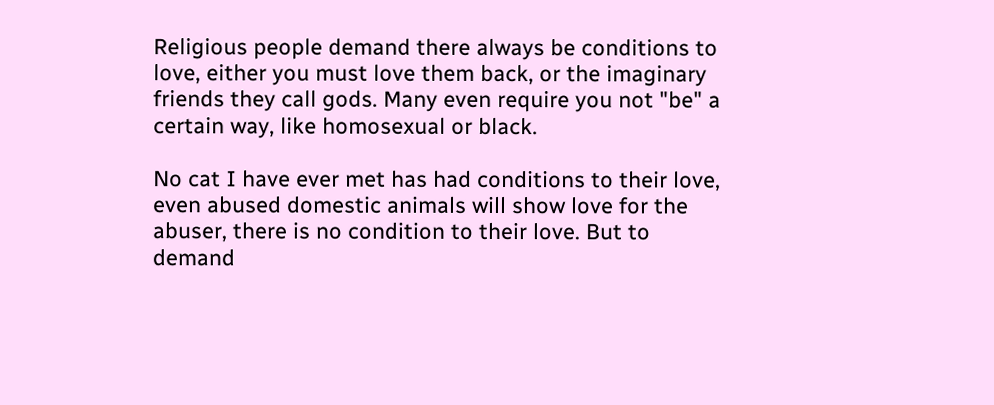Religious people demand there always be conditions to love, either you must love them back, or the imaginary friends they call gods. Many even require you not "be" a certain way, like homosexual or black.

No cat I have ever met has had conditions to their love, even abused domestic animals will show love for the abuser, there is no condition to their love. But to demand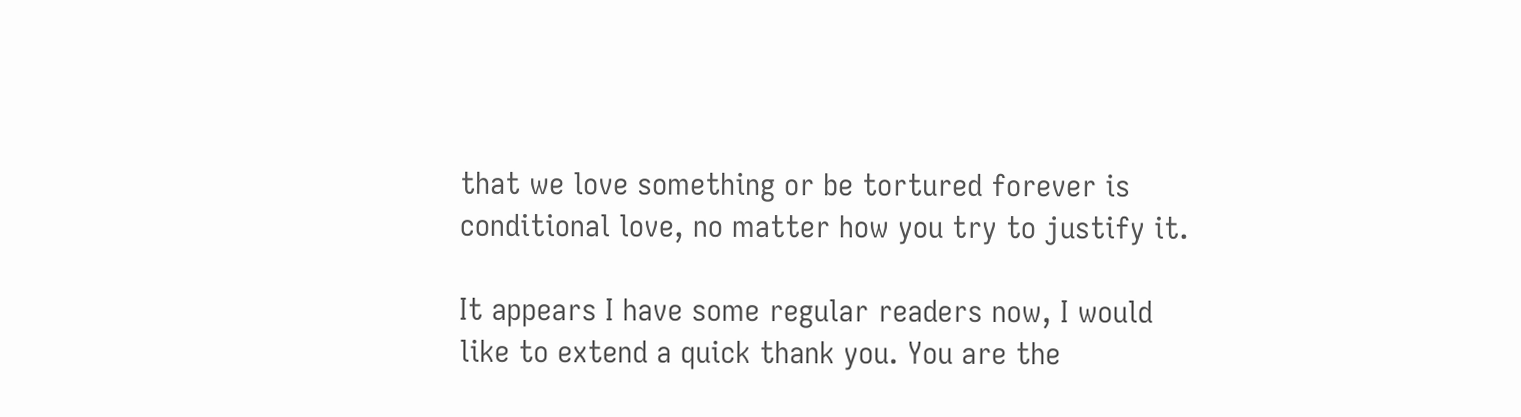that we love something or be tortured forever is conditional love, no matter how you try to justify it.

It appears I have some regular readers now, I would like to extend a quick thank you. You are the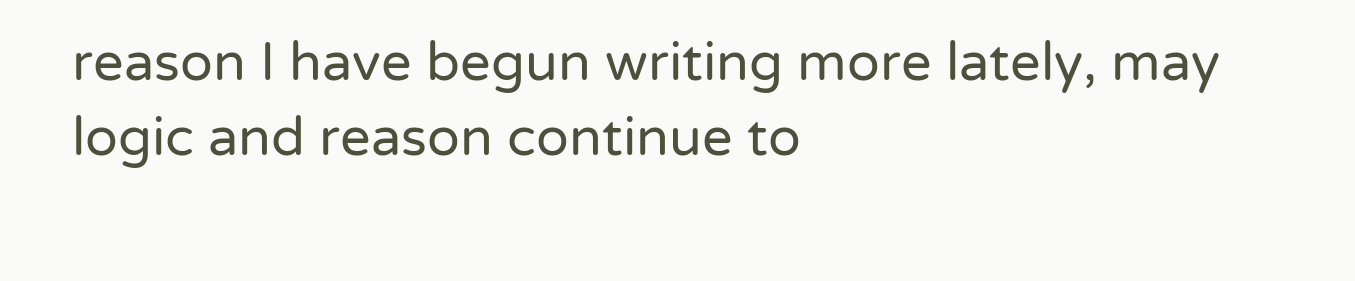reason I have begun writing more lately, may logic and reason continue to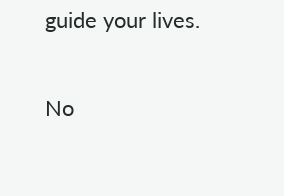guide your lives.

No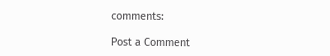comments:

Post a Comment